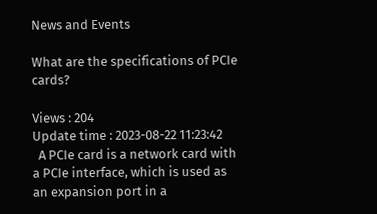News and Events

What are the specifications of PCIe cards?

Views : 204
Update time : 2023-08-22 11:23:42
  A PCIe card is a network card with a PCIe interface, which is used as an expansion port in a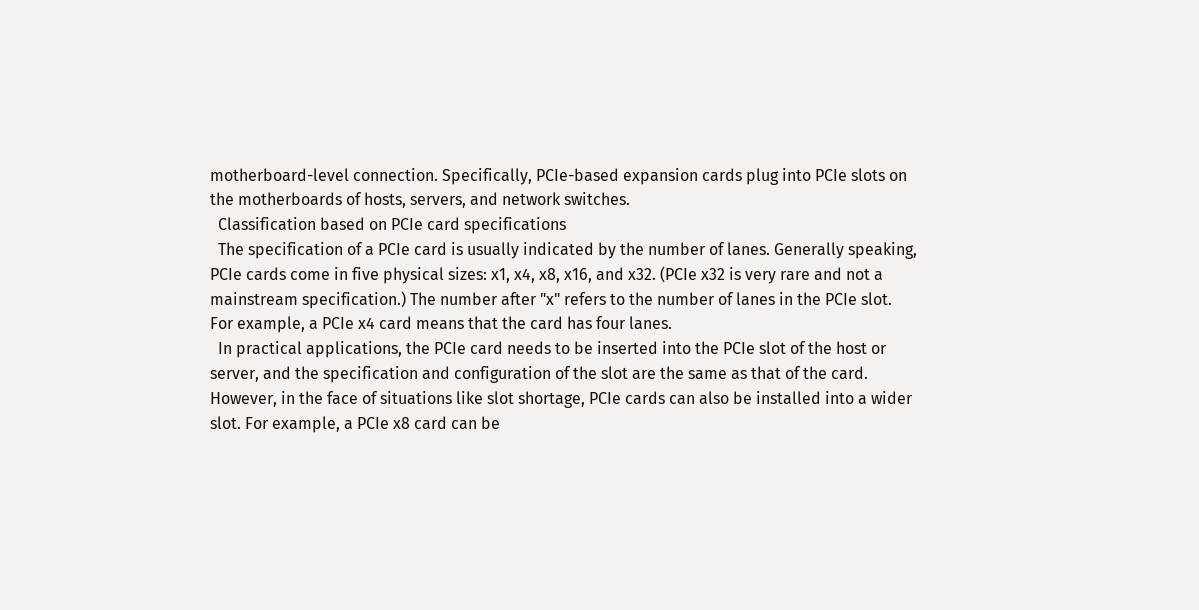motherboard-level connection. Specifically, PCIe-based expansion cards plug into PCIe slots on the motherboards of hosts, servers, and network switches.
  Classification based on PCIe card specifications
  The specification of a PCIe card is usually indicated by the number of lanes. Generally speaking, PCIe cards come in five physical sizes: x1, x4, x8, x16, and x32. (PCIe x32 is very rare and not a mainstream specification.) The number after "x" refers to the number of lanes in the PCIe slot. For example, a PCIe x4 card means that the card has four lanes.
  In practical applications, the PCIe card needs to be inserted into the PCIe slot of the host or server, and the specification and configuration of the slot are the same as that of the card. However, in the face of situations like slot shortage, PCIe cards can also be installed into a wider slot. For example, a PCIe x8 card can be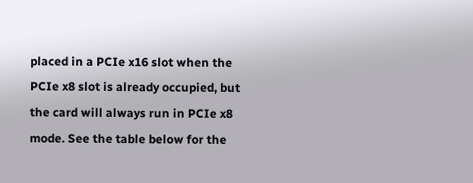placed in a PCIe x16 slot when the PCIe x8 slot is already occupied, but the card will always run in PCIe x8 mode. See the table below for the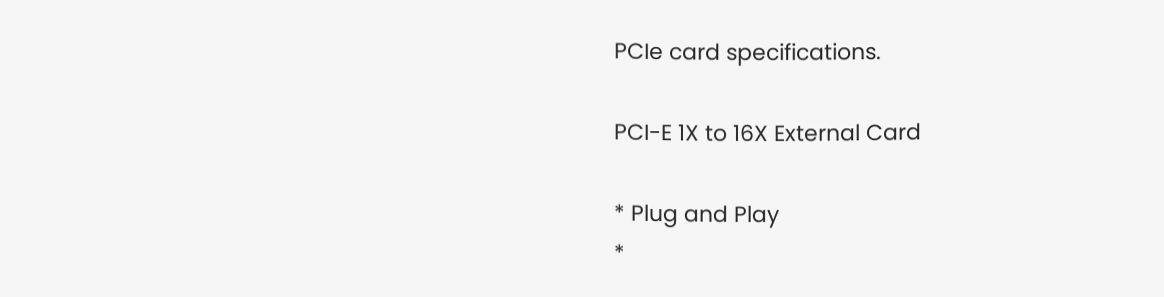PCIe card specifications.

PCI-E 1X to 16X External Card

* Plug and Play
*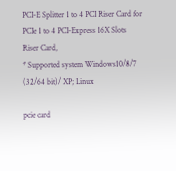PCI-E Splitter 1 to 4 PCI Riser Card for PCIe 1 to 4 PCI-Express 16X Slots Riser Card,
* Supported system Windows10/8/7 (32/64 bit)/ XP; Linux

pcie card